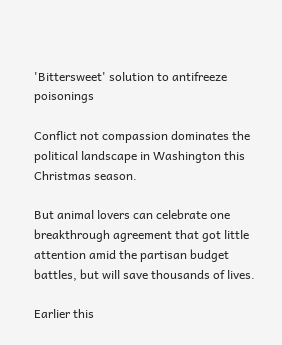'Bittersweet' solution to antifreeze poisonings

Conflict not compassion dominates the political landscape in Washington this Christmas season.

But animal lovers can celebrate one breakthrough agreement that got little attention amid the partisan budget battles, but will save thousands of lives.

Earlier this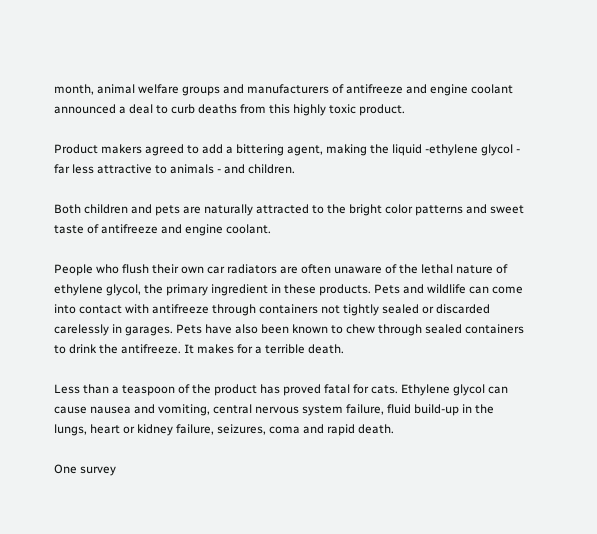month, animal welfare groups and manufacturers of antifreeze and engine coolant announced a deal to curb deaths from this highly toxic product.

Product makers agreed to add a bittering agent, making the liquid -ethylene glycol - far less attractive to animals - and children.

Both children and pets are naturally attracted to the bright color patterns and sweet taste of antifreeze and engine coolant.

People who flush their own car radiators are often unaware of the lethal nature of ethylene glycol, the primary ingredient in these products. Pets and wildlife can come into contact with antifreeze through containers not tightly sealed or discarded carelessly in garages. Pets have also been known to chew through sealed containers to drink the antifreeze. It makes for a terrible death.

Less than a teaspoon of the product has proved fatal for cats. Ethylene glycol can cause nausea and vomiting, central nervous system failure, fluid build-up in the lungs, heart or kidney failure, seizures, coma and rapid death.

One survey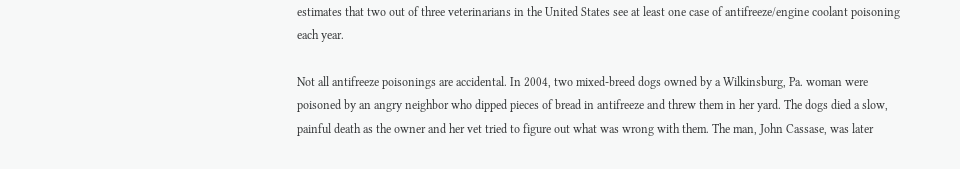estimates that two out of three veterinarians in the United States see at least one case of antifreeze/engine coolant poisoning each year.

Not all antifreeze poisonings are accidental. In 2004, two mixed-breed dogs owned by a Wilkinsburg, Pa. woman were poisoned by an angry neighbor who dipped pieces of bread in antifreeze and threw them in her yard. The dogs died a slow, painful death as the owner and her vet tried to figure out what was wrong with them. The man, John Cassase, was later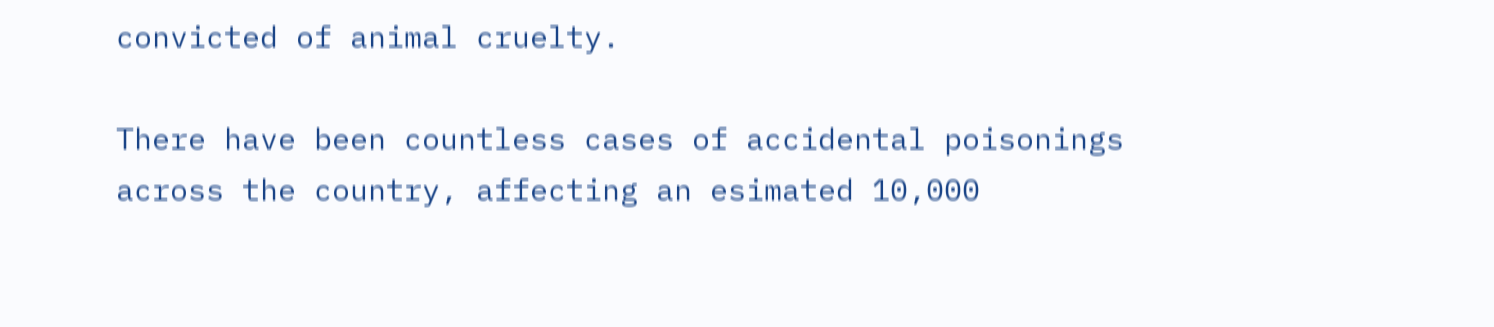convicted of animal cruelty.

There have been countless cases of accidental poisonings across the country, affecting an esimated 10,000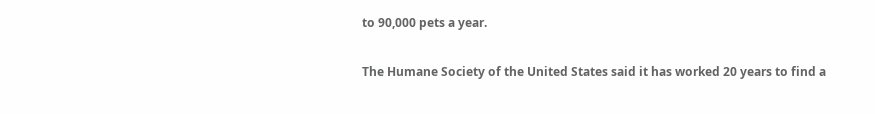to 90,000 pets a year.

The Humane Society of the United States said it has worked 20 years to find a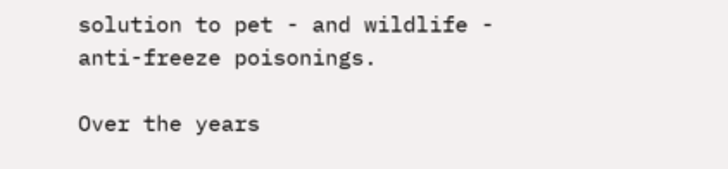solution to pet - and wildlife - anti-freeze poisonings.

Over the years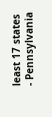least 17 states - Pennsylvania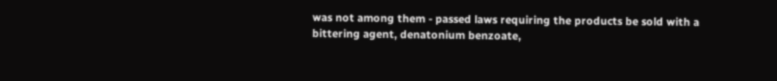was not among them - passed laws requiring the products be sold with a bittering agent, denatonium benzoate,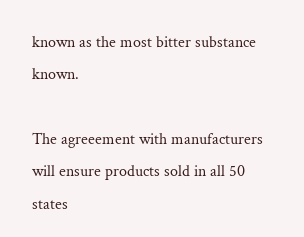known as the most bitter substance known.

The agreeement with manufacturers will ensure products sold in all 50 states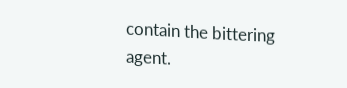contain the bittering agent.